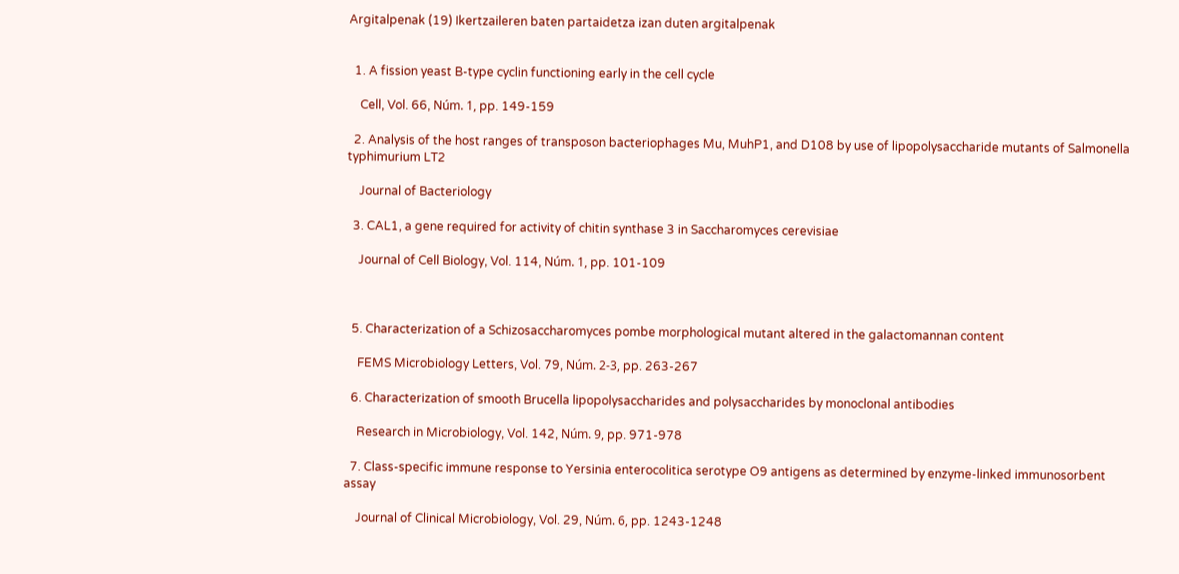Argitalpenak (19) Ikertzaileren baten partaidetza izan duten argitalpenak


  1. A fission yeast B-type cyclin functioning early in the cell cycle

    Cell, Vol. 66, Núm. 1, pp. 149-159

  2. Analysis of the host ranges of transposon bacteriophages Mu, MuhP1, and D108 by use of lipopolysaccharide mutants of Salmonella typhimurium LT2

    Journal of Bacteriology

  3. CAL1, a gene required for activity of chitin synthase 3 in Saccharomyces cerevisiae

    Journal of Cell Biology, Vol. 114, Núm. 1, pp. 101-109



  5. Characterization of a Schizosaccharomyces pombe morphological mutant altered in the galactomannan content

    FEMS Microbiology Letters, Vol. 79, Núm. 2-3, pp. 263-267

  6. Characterization of smooth Brucella lipopolysaccharides and polysaccharides by monoclonal antibodies

    Research in Microbiology, Vol. 142, Núm. 9, pp. 971-978

  7. Class-specific immune response to Yersinia enterocolitica serotype O9 antigens as determined by enzyme-linked immunosorbent assay

    Journal of Clinical Microbiology, Vol. 29, Núm. 6, pp. 1243-1248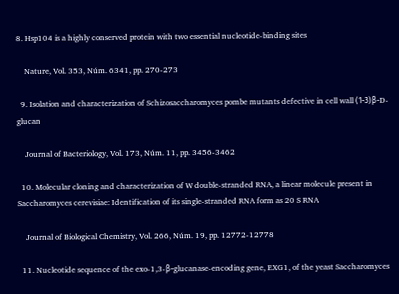8. Hsp104 is a highly conserved protein with two essential nucleotide-binding sites

    Nature, Vol. 353, Núm. 6341, pp. 270-273

  9. Isolation and characterization of Schizosaccharomyces pombe mutants defective in cell wall (1-3)β-D-glucan

    Journal of Bacteriology, Vol. 173, Núm. 11, pp. 3456-3462

  10. Molecular cloning and characterization of W double-stranded RNA, a linear molecule present in Saccharomyces cerevisiae: Identification of its single-stranded RNA form as 20 S RNA

    Journal of Biological Chemistry, Vol. 266, Núm. 19, pp. 12772-12778

  11. Nucleotide sequence of the exo-1,3-β-glucanase-encoding gene, EXG1, of the yeast Saccharomyces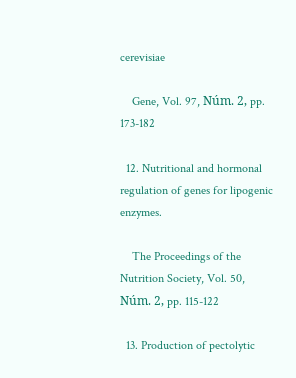cerevisiae

    Gene, Vol. 97, Núm. 2, pp. 173-182

  12. Nutritional and hormonal regulation of genes for lipogenic enzymes.

    The Proceedings of the Nutrition Society, Vol. 50, Núm. 2, pp. 115-122

  13. Production of pectolytic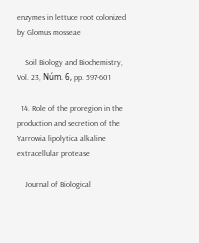enzymes in lettuce root colonized by Glomus mosseae

    Soil Biology and Biochemistry, Vol. 23, Núm. 6, pp. 597-601

  14. Role of the proregion in the production and secretion of the Yarrowia lipolytica alkaline extracellular protease

    Journal of Biological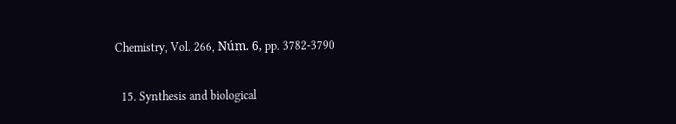Chemistry, Vol. 266, Núm. 6, pp. 3782-3790

  15. Synthesis and biological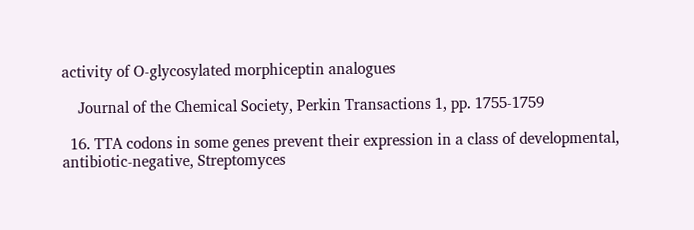activity of O-glycosylated morphiceptin analogues

    Journal of the Chemical Society, Perkin Transactions 1, pp. 1755-1759

  16. TTA codons in some genes prevent their expression in a class of developmental, antibiotic-negative, Streptomyces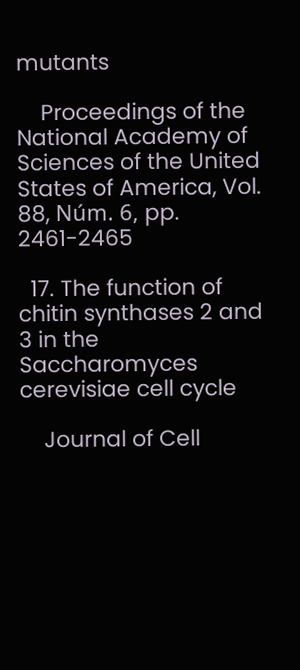mutants

    Proceedings of the National Academy of Sciences of the United States of America, Vol. 88, Núm. 6, pp. 2461-2465

  17. The function of chitin synthases 2 and 3 in the Saccharomyces cerevisiae cell cycle

    Journal of Cell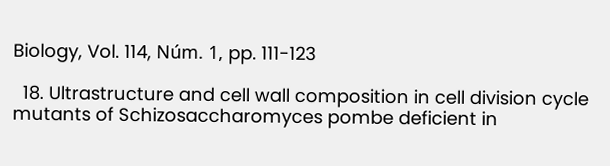Biology, Vol. 114, Núm. 1, pp. 111-123

  18. Ultrastructure and cell wall composition in cell division cycle mutants of Schizosaccharomyces pombe deficient in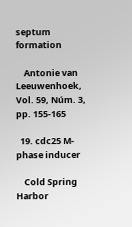septum formation

    Antonie van Leeuwenhoek, Vol. 59, Núm. 3, pp. 155-165

  19. cdc25 M-phase inducer

    Cold Spring Harbor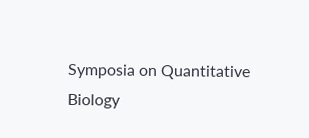Symposia on Quantitative Biology